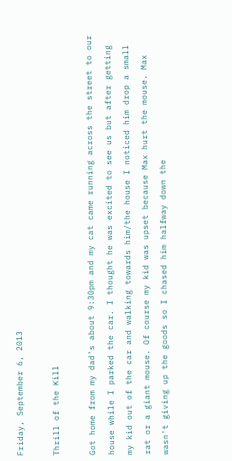Friday, September 6, 2013

Thrill of the Kill

Got home from my dad's about 9:30pm and my cat came running across the street to our house while I parked the car. I thought he was excited to see us but after getting my kid out of the car and walking towards him/the house I noticed him drop a small rat or a giant mouse. Of course my kid was upset because Max hurt the mouse. Max wasn't giving up the goods so I chased him halfway down the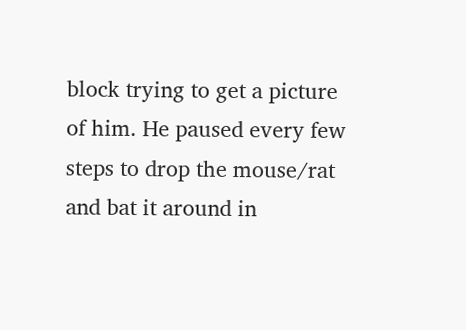block trying to get a picture of him. He paused every few steps to drop the mouse/rat and bat it around in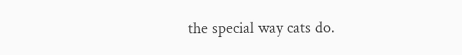the special way cats do.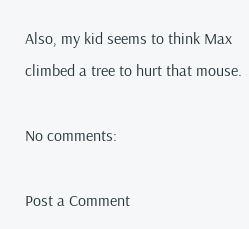Also, my kid seems to think Max climbed a tree to hurt that mouse.

No comments:

Post a Comment